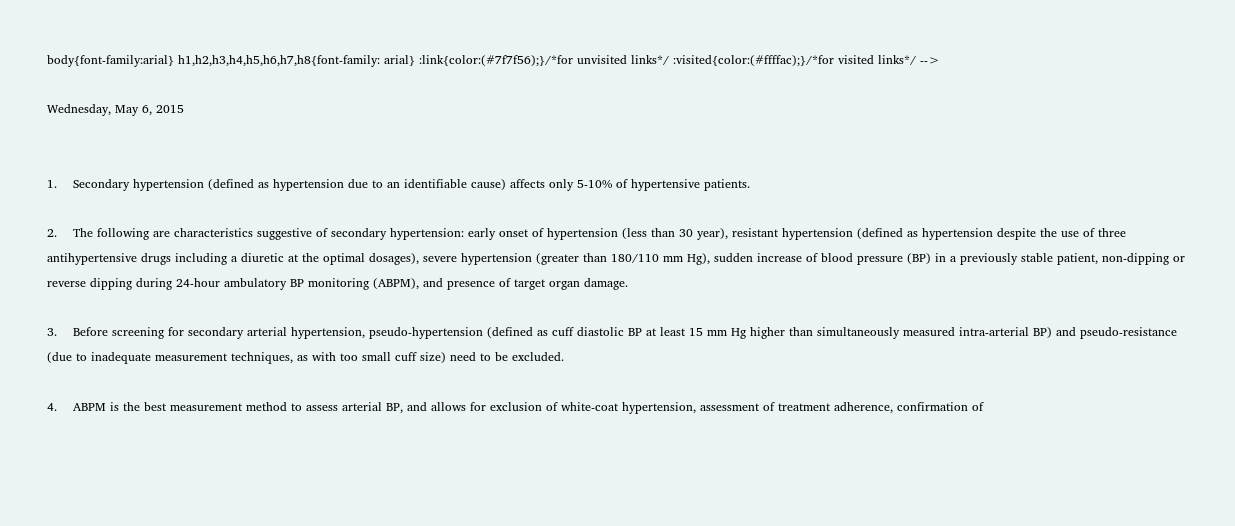body{font-family:arial} h1,h2,h3,h4,h5,h6,h7,h8{font-family: arial} :link{color:(#7f7f56);}/*for unvisited links*/ :visited{color:(#ffffac);}/*for visited links*/ -->

Wednesday, May 6, 2015


1.    Secondary hypertension (defined as hypertension due to an identifiable cause) affects only 5-10% of hypertensive patients.

2.    The following are characteristics suggestive of secondary hypertension: early onset of hypertension (less than 30 year), resistant hypertension (defined as hypertension despite the use of three antihypertensive drugs including a diuretic at the optimal dosages), severe hypertension (greater than 180/110 mm Hg), sudden increase of blood pressure (BP) in a previously stable patient, non-dipping or reverse dipping during 24-hour ambulatory BP monitoring (ABPM), and presence of target organ damage.

3.    Before screening for secondary arterial hypertension, pseudo-hypertension (defined as cuff diastolic BP at least 15 mm Hg higher than simultaneously measured intra-arterial BP) and pseudo-resistance (due to inadequate measurement techniques, as with too small cuff size) need to be excluded.

4.    ABPM is the best measurement method to assess arterial BP, and allows for exclusion of white-coat hypertension, assessment of treatment adherence, confirmation of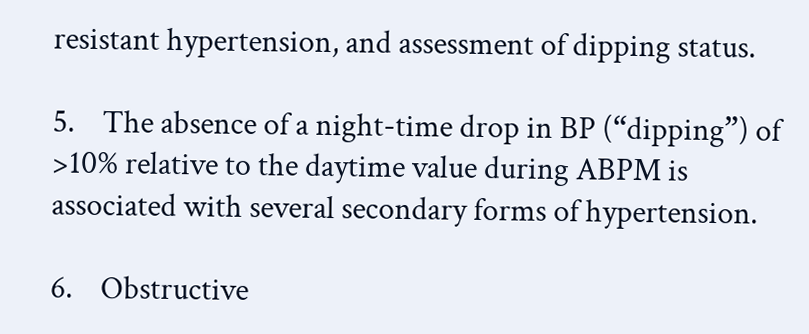resistant hypertension, and assessment of dipping status.

5.    The absence of a night-time drop in BP (“dipping”) of >10% relative to the daytime value during ABPM is associated with several secondary forms of hypertension.

6.    Obstructive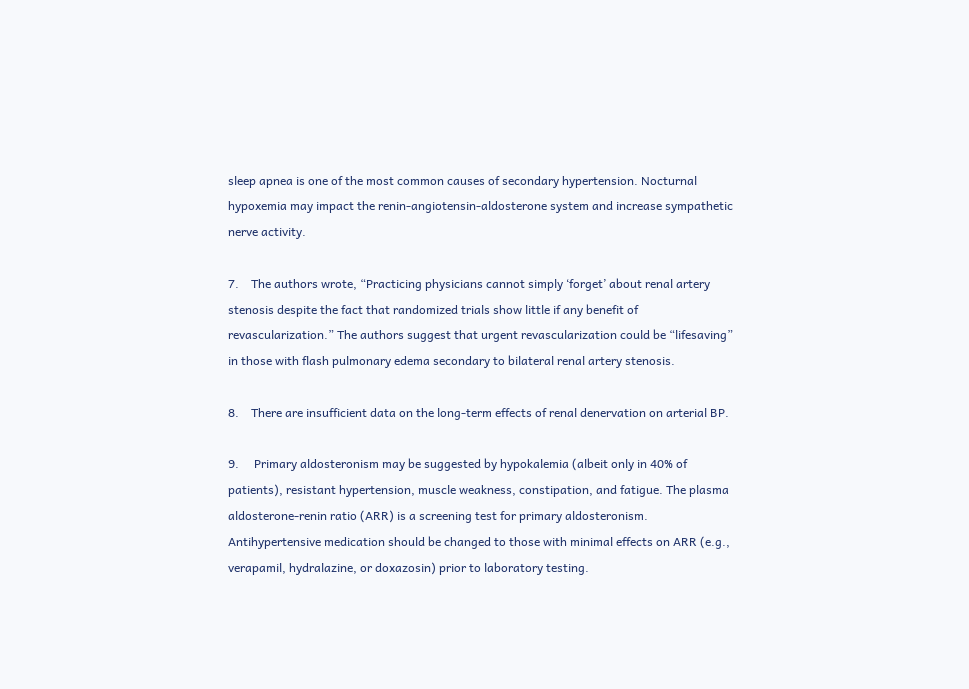sleep apnea is one of the most common causes of secondary hypertension. Nocturnal hypoxemia may impact the renin-angiotensin-aldosterone system and increase sympathetic nerve activity.

7.    The authors wrote, “Practicing physicians cannot simply ‘forget’ about renal artery stenosis despite the fact that randomized trials show little if any benefit of revascularization.” The authors suggest that urgent revascularization could be “lifesaving” in those with flash pulmonary edema secondary to bilateral renal artery stenosis.

8.    There are insufficient data on the long-term effects of renal denervation on arterial BP.

9.     Primary aldosteronism may be suggested by hypokalemia (albeit only in 40% of patients), resistant hypertension, muscle weakness, constipation, and fatigue. The plasma aldosterone-renin ratio (ARR) is a screening test for primary aldosteronism. Antihypertensive medication should be changed to those with minimal effects on ARR (e.g., verapamil, hydralazine, or doxazosin) prior to laboratory testing.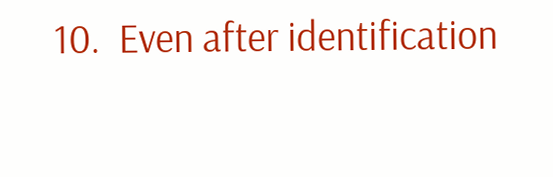10.  Even after identification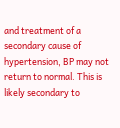and treatment of a secondary cause of hypertension, BP may not return to normal. This is likely secondary to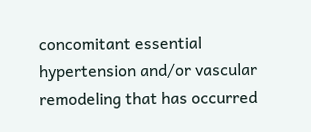concomitant essential hypertension and/or vascular remodeling that has occurred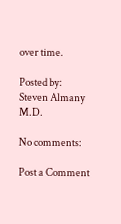over time.

Posted by:  Steven Almany M.D.

No comments:

Post a Comment